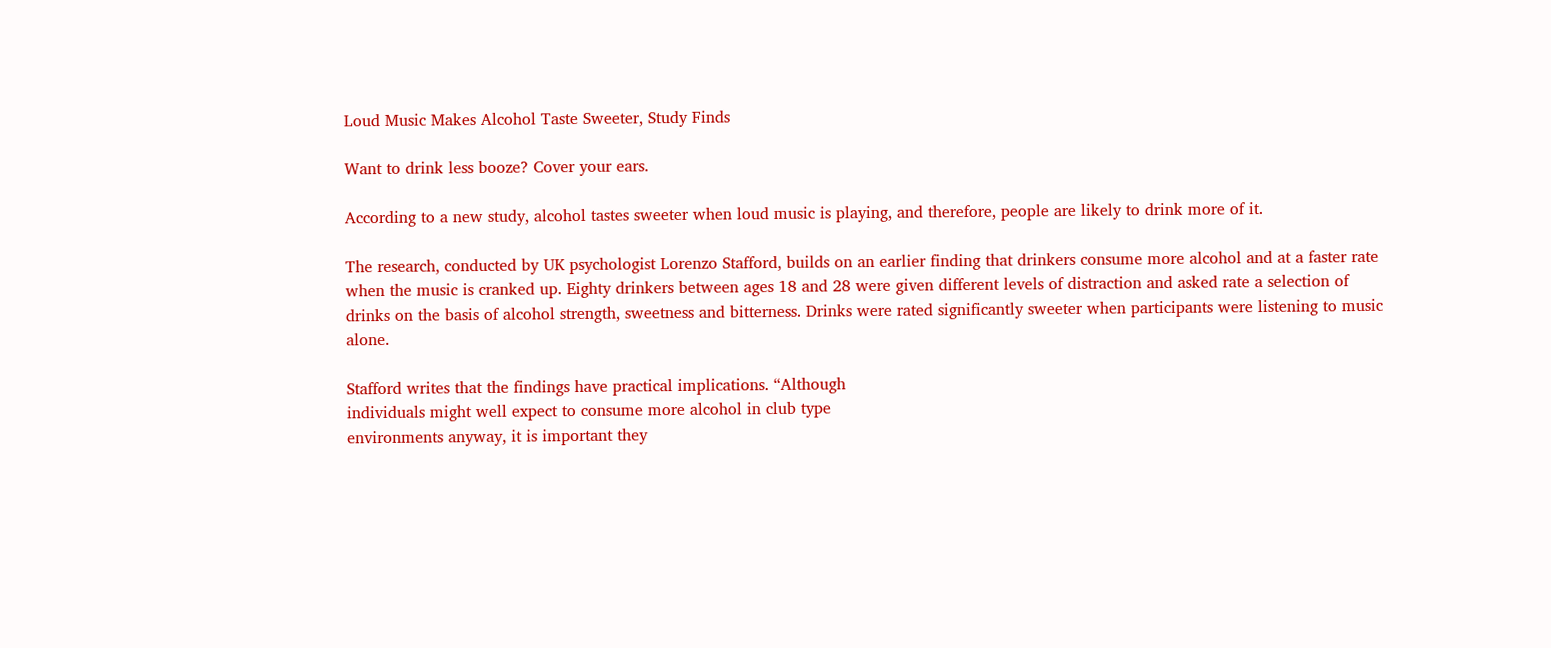Loud Music Makes Alcohol Taste Sweeter, Study Finds

Want to drink less booze? Cover your ears.

According to a new study, alcohol tastes sweeter when loud music is playing, and therefore, people are likely to drink more of it.

The research, conducted by UK psychologist Lorenzo Stafford, builds on an earlier finding that drinkers consume more alcohol and at a faster rate when the music is cranked up. Eighty drinkers between ages 18 and 28 were given different levels of distraction and asked rate a selection of drinks on the basis of alcohol strength, sweetness and bitterness. Drinks were rated significantly sweeter when participants were listening to music alone.

Stafford writes that the findings have practical implications. “Although
individuals might well expect to consume more alcohol in club type
environments anyway, it is important they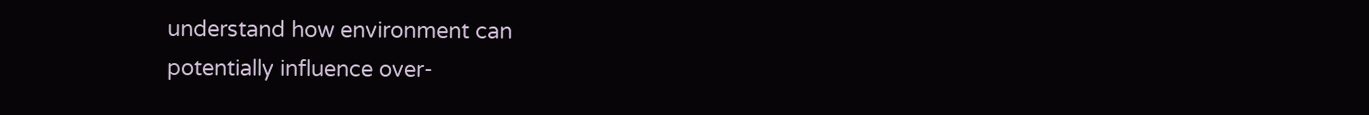understand how environment can
potentially influence over-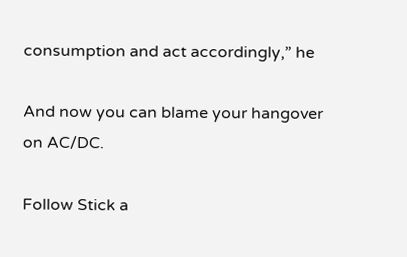consumption and act accordingly,” he

And now you can blame your hangover on AC/DC.

Follow Stick a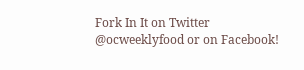Fork In It on Twitter @ocweeklyfood or on Facebook!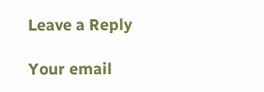Leave a Reply

Your email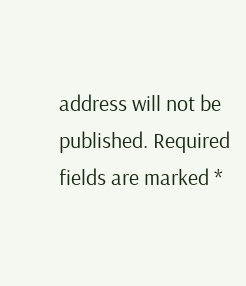address will not be published. Required fields are marked *